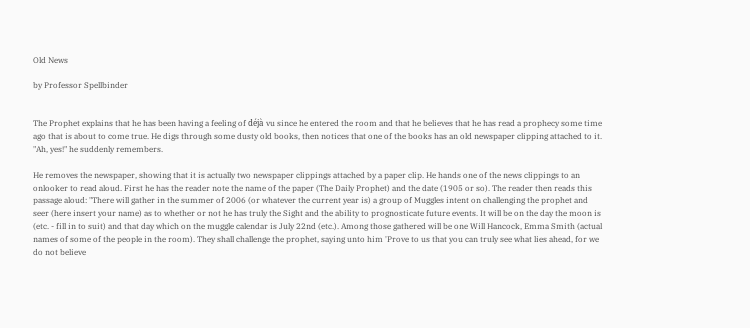Old News

by Professor Spellbinder


The Prophet explains that he has been having a feeling of déjà vu since he entered the room and that he believes that he has read a prophecy some time ago that is about to come true. He digs through some dusty old books, then notices that one of the books has an old newspaper clipping attached to it. "Ah, yes!" he suddenly remembers.

He removes the newspaper, showing that it is actually two newspaper clippings attached by a paper clip. He hands one of the news clippings to an onlooker to read aloud. First he has the reader note the name of the paper (The Daily Prophet) and the date (1905 or so). The reader then reads this passage aloud: "There will gather in the summer of 2006 (or whatever the current year is) a group of Muggles intent on challenging the prophet and seer (here insert your name) as to whether or not he has truly the Sight and the ability to prognosticate future events. It will be on the day the moon is (etc. - fill in to suit) and that day which on the muggle calendar is July 22nd (etc.). Among those gathered will be one Will Hancock, Emma Smith (actual names of some of the people in the room). They shall challenge the prophet, saying unto him 'Prove to us that you can truly see what lies ahead, for we do not believe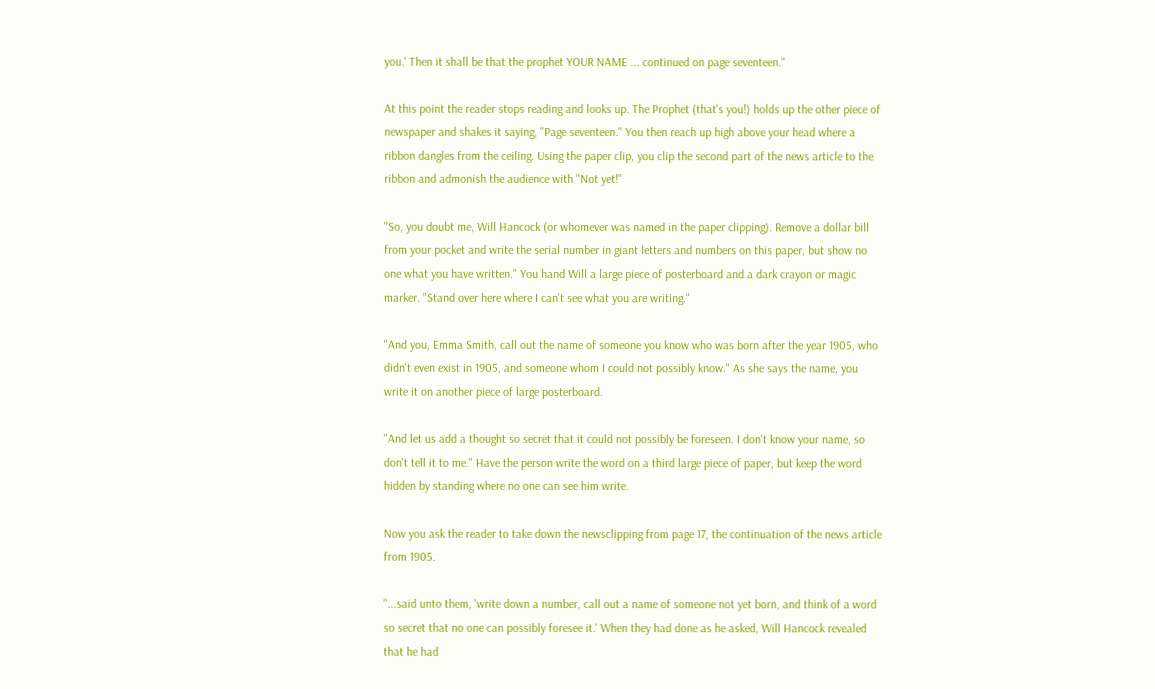you.' Then it shall be that the prophet YOUR NAME ... continued on page seventeen."

At this point the reader stops reading and looks up. The Prophet (that's you!) holds up the other piece of newspaper and shakes it saying, "Page seventeen." You then reach up high above your head where a ribbon dangles from the ceiling. Using the paper clip, you clip the second part of the news article to the ribbon and admonish the audience with "Not yet!"

"So, you doubt me, Will Hancock (or whomever was named in the paper clipping). Remove a dollar bill from your pocket and write the serial number in giant letters and numbers on this paper, but show no one what you have written." You hand Will a large piece of posterboard and a dark crayon or magic marker. "Stand over here where I can't see what you are writing."

"And you, Emma Smith, call out the name of someone you know who was born after the year 1905, who didn't even exist in 1905, and someone whom I could not possibly know." As she says the name, you write it on another piece of large posterboard.

"And let us add a thought so secret that it could not possibly be foreseen. I don't know your name, so don't tell it to me." Have the person write the word on a third large piece of paper, but keep the word hidden by standing where no one can see him write.

Now you ask the reader to take down the newsclipping from page 17, the continuation of the news article from 1905.

"...said unto them, 'write down a number, call out a name of someone not yet born, and think of a word so secret that no one can possibly foresee it.' When they had done as he asked, Will Hancock revealed that he had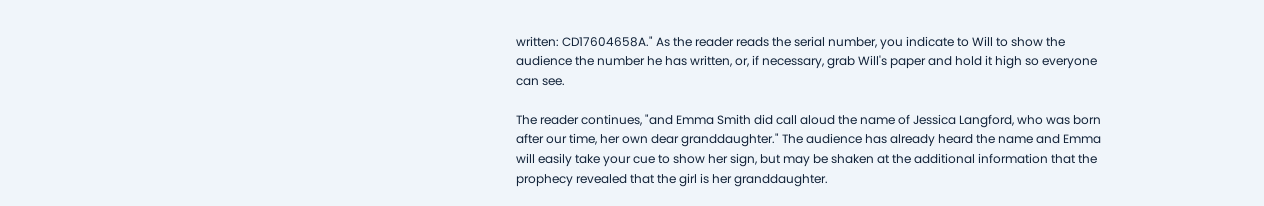written: CD17604658A." As the reader reads the serial number, you indicate to Will to show the audience the number he has written, or, if necessary, grab Will's paper and hold it high so everyone can see.

The reader continues, "and Emma Smith did call aloud the name of Jessica Langford, who was born after our time, her own dear granddaughter." The audience has already heard the name and Emma will easily take your cue to show her sign, but may be shaken at the additional information that the prophecy revealed that the girl is her granddaughter.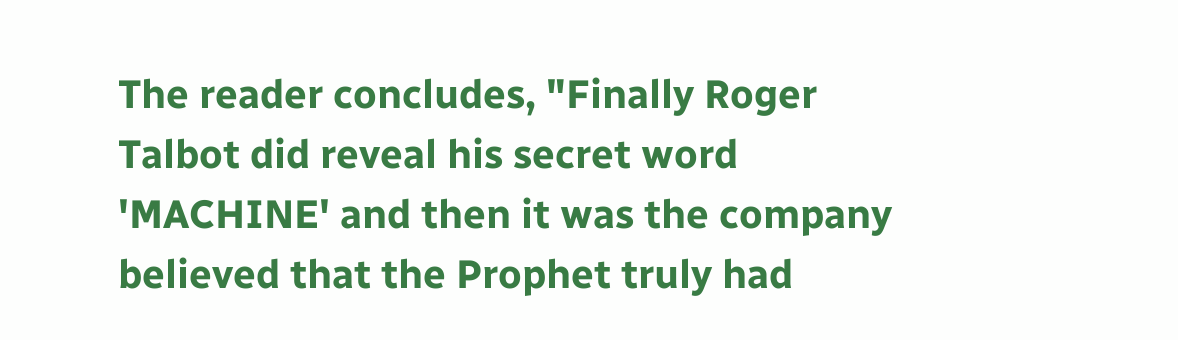The reader concludes, "Finally Roger Talbot did reveal his secret word 'MACHINE' and then it was the company believed that the Prophet truly had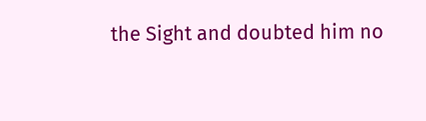the Sight and doubted him no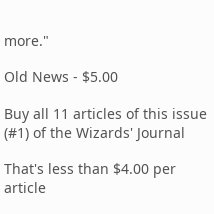more."

Old News - $5.00

Buy all 11 articles of this issue (#1) of the Wizards' Journal

That's less than $4.00 per article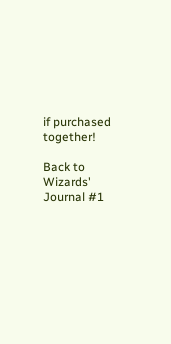if purchased together!

Back to Wizards' Journal #1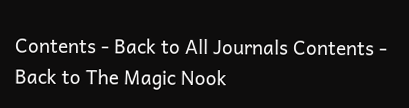Contents - Back to All Journals Contents - Back to The Magic Nook